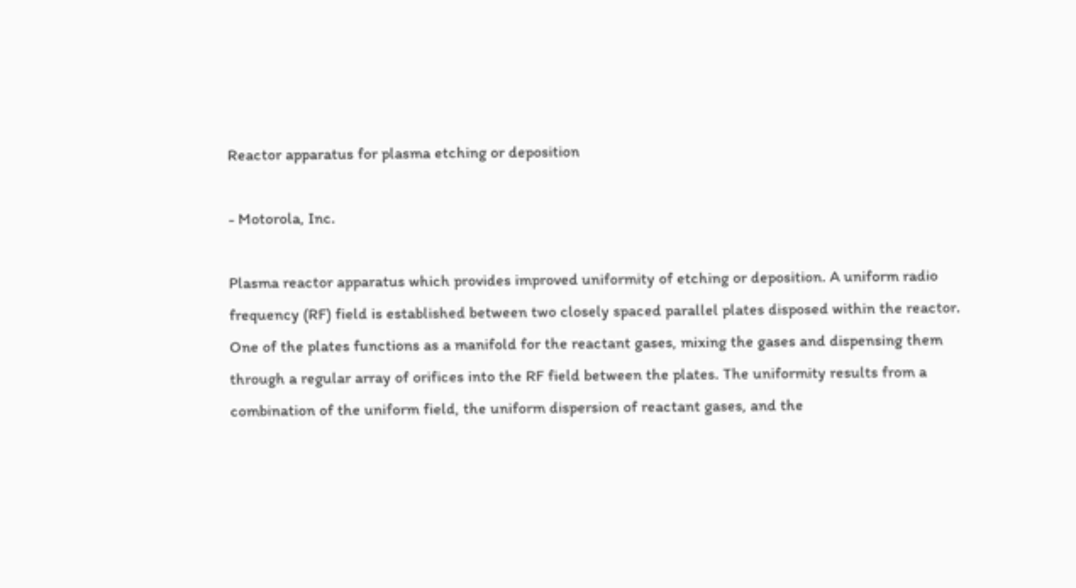Reactor apparatus for plasma etching or deposition

- Motorola, Inc.

Plasma reactor apparatus which provides improved uniformity of etching or deposition. A uniform radio frequency (RF) field is established between two closely spaced parallel plates disposed within the reactor. One of the plates functions as a manifold for the reactant gases, mixing the gases and dispensing them through a regular array of orifices into the RF field between the plates. The uniformity results from a combination of the uniform field, the uniform dispersion of reactant gases, and the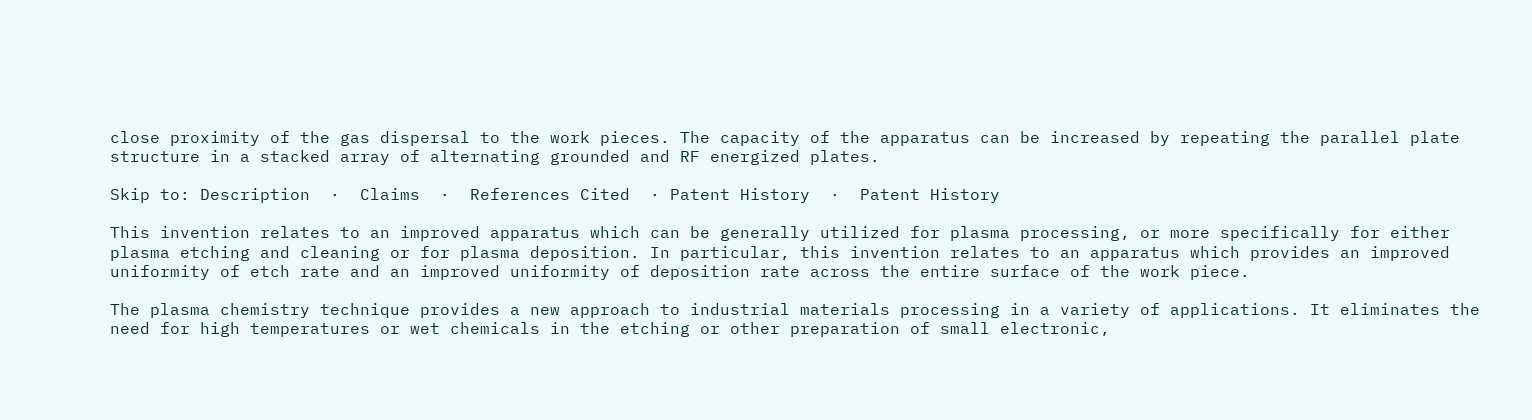close proximity of the gas dispersal to the work pieces. The capacity of the apparatus can be increased by repeating the parallel plate structure in a stacked array of alternating grounded and RF energized plates.

Skip to: Description  ·  Claims  ·  References Cited  · Patent History  ·  Patent History

This invention relates to an improved apparatus which can be generally utilized for plasma processing, or more specifically for either plasma etching and cleaning or for plasma deposition. In particular, this invention relates to an apparatus which provides an improved uniformity of etch rate and an improved uniformity of deposition rate across the entire surface of the work piece.

The plasma chemistry technique provides a new approach to industrial materials processing in a variety of applications. It eliminates the need for high temperatures or wet chemicals in the etching or other preparation of small electronic,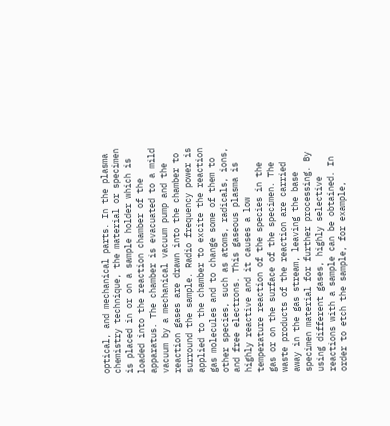optical, and mechanical parts. In the plasma chemistry technique, the material or specimen is placed in or on a sample holder which is loaded into the reaction chamber of the apparatus. The chamber is evacuated to a mild vacuum by a mechanical vacuum pump and the reaction gases are drawn into the chamber to surround the sample. Radio frequency power is applied to the chamber to excite the reaction gas molecules and to change some of them to other species, such as atoms, radicals, ions, and free electrons. This gaseous plasma is highly reactive and it causes a low temperature reaction of the species in the gas or on the surface of the specimen. The waste products of the reaction are carried away in the gas stream, leaving the base specimen material for further processing. By using different gases, highly selective reactions with a sample can be obtained. In order to etch the sample, for example,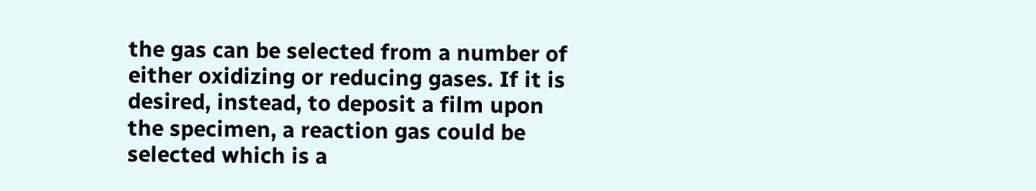the gas can be selected from a number of either oxidizing or reducing gases. If it is desired, instead, to deposit a film upon the specimen, a reaction gas could be selected which is a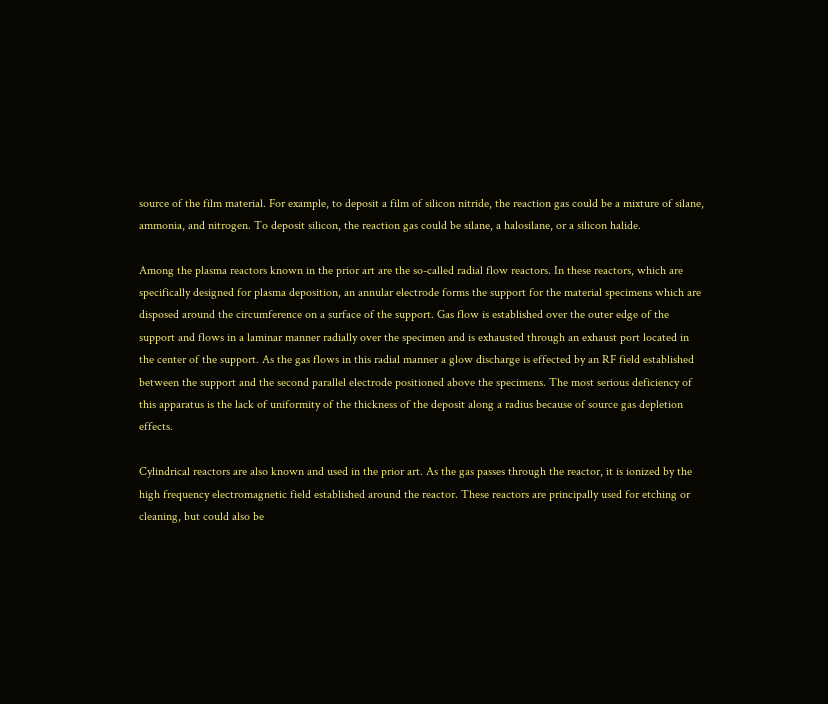source of the film material. For example, to deposit a film of silicon nitride, the reaction gas could be a mixture of silane, ammonia, and nitrogen. To deposit silicon, the reaction gas could be silane, a halosilane, or a silicon halide.

Among the plasma reactors known in the prior art are the so-called radial flow reactors. In these reactors, which are specifically designed for plasma deposition, an annular electrode forms the support for the material specimens which are disposed around the circumference on a surface of the support. Gas flow is established over the outer edge of the support and flows in a laminar manner radially over the specimen and is exhausted through an exhaust port located in the center of the support. As the gas flows in this radial manner a glow discharge is effected by an RF field established between the support and the second parallel electrode positioned above the specimens. The most serious deficiency of this apparatus is the lack of uniformity of the thickness of the deposit along a radius because of source gas depletion effects.

Cylindrical reactors are also known and used in the prior art. As the gas passes through the reactor, it is ionized by the high frequency electromagnetic field established around the reactor. These reactors are principally used for etching or cleaning, but could also be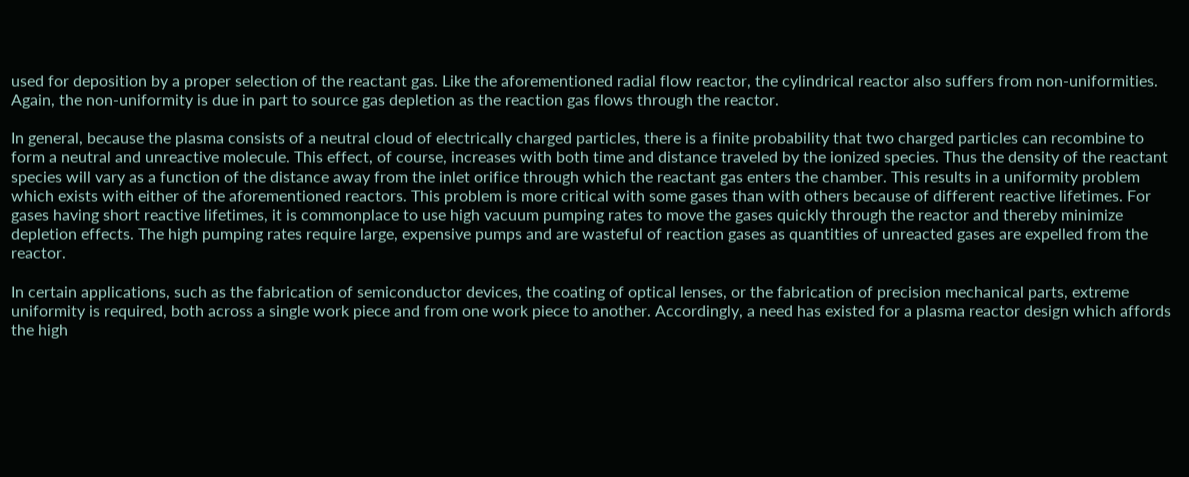used for deposition by a proper selection of the reactant gas. Like the aforementioned radial flow reactor, the cylindrical reactor also suffers from non-uniformities. Again, the non-uniformity is due in part to source gas depletion as the reaction gas flows through the reactor.

In general, because the plasma consists of a neutral cloud of electrically charged particles, there is a finite probability that two charged particles can recombine to form a neutral and unreactive molecule. This effect, of course, increases with both time and distance traveled by the ionized species. Thus the density of the reactant species will vary as a function of the distance away from the inlet orifice through which the reactant gas enters the chamber. This results in a uniformity problem which exists with either of the aforementioned reactors. This problem is more critical with some gases than with others because of different reactive lifetimes. For gases having short reactive lifetimes, it is commonplace to use high vacuum pumping rates to move the gases quickly through the reactor and thereby minimize depletion effects. The high pumping rates require large, expensive pumps and are wasteful of reaction gases as quantities of unreacted gases are expelled from the reactor.

In certain applications, such as the fabrication of semiconductor devices, the coating of optical lenses, or the fabrication of precision mechanical parts, extreme uniformity is required, both across a single work piece and from one work piece to another. Accordingly, a need has existed for a plasma reactor design which affords the high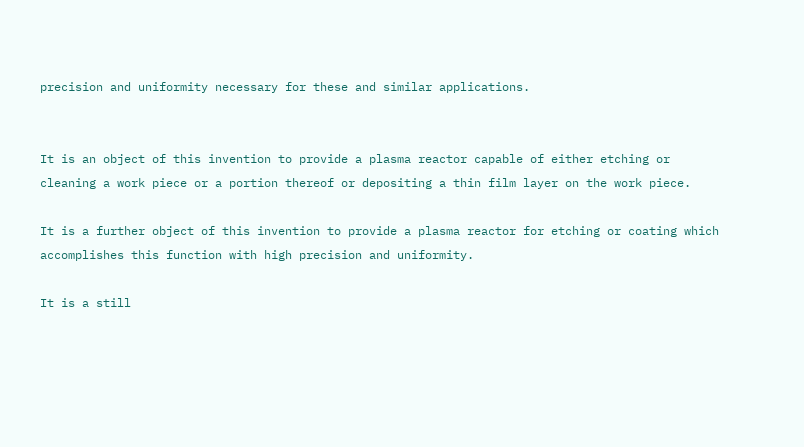precision and uniformity necessary for these and similar applications.


It is an object of this invention to provide a plasma reactor capable of either etching or cleaning a work piece or a portion thereof or depositing a thin film layer on the work piece.

It is a further object of this invention to provide a plasma reactor for etching or coating which accomplishes this function with high precision and uniformity.

It is a still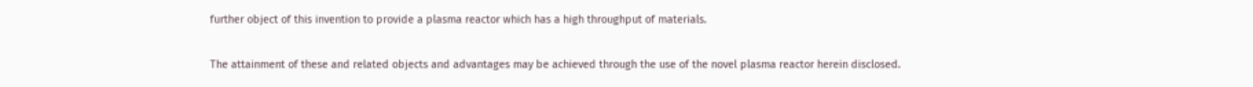further object of this invention to provide a plasma reactor which has a high throughput of materials.

The attainment of these and related objects and advantages may be achieved through the use of the novel plasma reactor herein disclosed.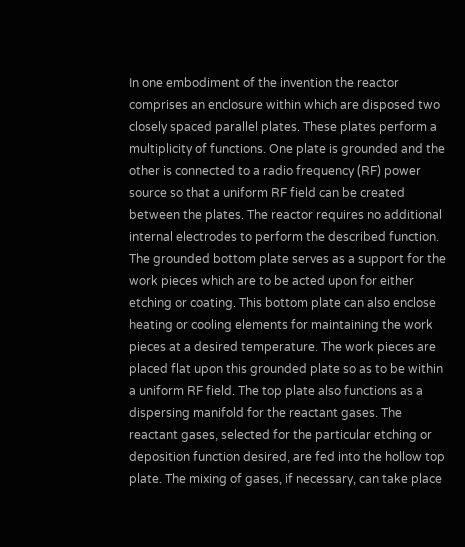In one embodiment of the invention the reactor comprises an enclosure within which are disposed two closely spaced parallel plates. These plates perform a multiplicity of functions. One plate is grounded and the other is connected to a radio frequency (RF) power source so that a uniform RF field can be created between the plates. The reactor requires no additional internal electrodes to perform the described function. The grounded bottom plate serves as a support for the work pieces which are to be acted upon for either etching or coating. This bottom plate can also enclose heating or cooling elements for maintaining the work pieces at a desired temperature. The work pieces are placed flat upon this grounded plate so as to be within a uniform RF field. The top plate also functions as a dispersing manifold for the reactant gases. The reactant gases, selected for the particular etching or deposition function desired, are fed into the hollow top plate. The mixing of gases, if necessary, can take place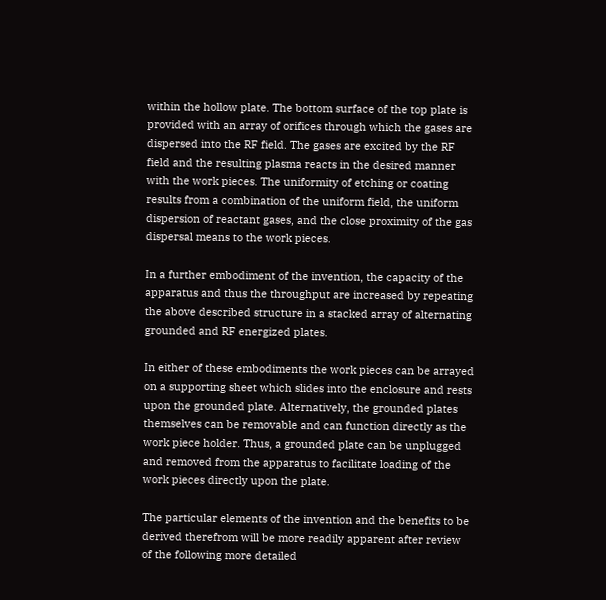within the hollow plate. The bottom surface of the top plate is provided with an array of orifices through which the gases are dispersed into the RF field. The gases are excited by the RF field and the resulting plasma reacts in the desired manner with the work pieces. The uniformity of etching or coating results from a combination of the uniform field, the uniform dispersion of reactant gases, and the close proximity of the gas dispersal means to the work pieces.

In a further embodiment of the invention, the capacity of the apparatus and thus the throughput are increased by repeating the above described structure in a stacked array of alternating grounded and RF energized plates.

In either of these embodiments the work pieces can be arrayed on a supporting sheet which slides into the enclosure and rests upon the grounded plate. Alternatively, the grounded plates themselves can be removable and can function directly as the work piece holder. Thus, a grounded plate can be unplugged and removed from the apparatus to facilitate loading of the work pieces directly upon the plate.

The particular elements of the invention and the benefits to be derived therefrom will be more readily apparent after review of the following more detailed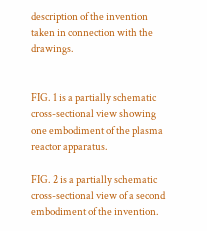description of the invention taken in connection with the drawings.


FIG. 1 is a partially schematic cross-sectional view showing one embodiment of the plasma reactor apparatus.

FIG. 2 is a partially schematic cross-sectional view of a second embodiment of the invention.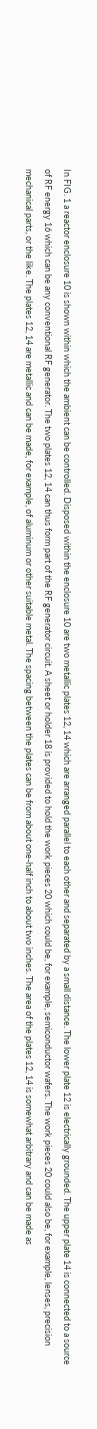In FIG. 1 a reactor enclosure 10 is shown within which the ambient can be controlled. Disposed within the enclosure 10 are two metallic plates 12, 14 which are arranged parallel to each other and separated by a small distance. The lower plate 12 is electrically grounded. The upper plate 14 is connected to a source of RF energy 16 which can be any conventional RF generator. The two plates 12, 14 can thus form part of the RF generator circuit. A sheet or holder 18 is provided to hold the work pieces 20 which could be, for example, semiconductor wafers. The work pieces 20 could also be, for example, lenses, precision mechanical parts, or the like. The plates 12, 14 are metallic and can be made, for example, of aluminum or other suitable metal. The spacing between the plates can be from about one-half inch to about two inches. The area of the plates 12, 14 is somewhat arbitrary and can be made as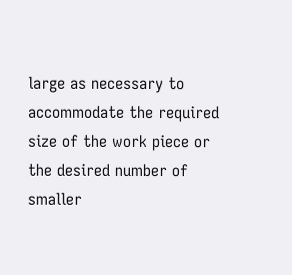large as necessary to accommodate the required size of the work piece or the desired number of smaller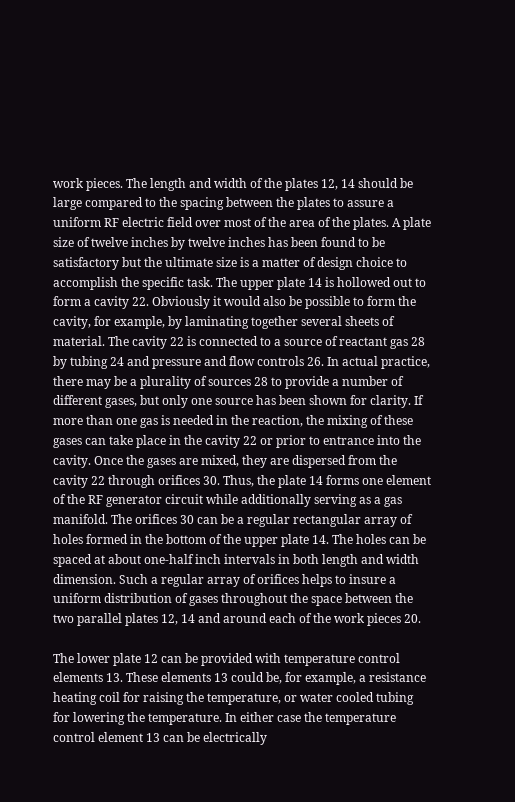work pieces. The length and width of the plates 12, 14 should be large compared to the spacing between the plates to assure a uniform RF electric field over most of the area of the plates. A plate size of twelve inches by twelve inches has been found to be satisfactory but the ultimate size is a matter of design choice to accomplish the specific task. The upper plate 14 is hollowed out to form a cavity 22. Obviously it would also be possible to form the cavity, for example, by laminating together several sheets of material. The cavity 22 is connected to a source of reactant gas 28 by tubing 24 and pressure and flow controls 26. In actual practice, there may be a plurality of sources 28 to provide a number of different gases, but only one source has been shown for clarity. If more than one gas is needed in the reaction, the mixing of these gases can take place in the cavity 22 or prior to entrance into the cavity. Once the gases are mixed, they are dispersed from the cavity 22 through orifices 30. Thus, the plate 14 forms one element of the RF generator circuit while additionally serving as a gas manifold. The orifices 30 can be a regular rectangular array of holes formed in the bottom of the upper plate 14. The holes can be spaced at about one-half inch intervals in both length and width dimension. Such a regular array of orifices helps to insure a uniform distribution of gases throughout the space between the two parallel plates 12, 14 and around each of the work pieces 20.

The lower plate 12 can be provided with temperature control elements 13. These elements 13 could be, for example, a resistance heating coil for raising the temperature, or water cooled tubing for lowering the temperature. In either case the temperature control element 13 can be electrically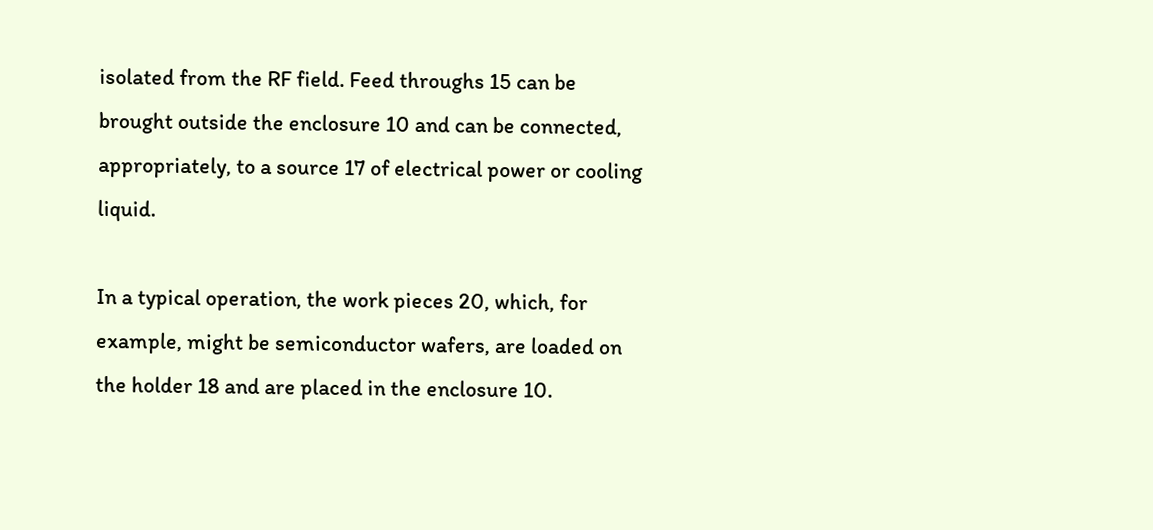isolated from the RF field. Feed throughs 15 can be brought outside the enclosure 10 and can be connected, appropriately, to a source 17 of electrical power or cooling liquid.

In a typical operation, the work pieces 20, which, for example, might be semiconductor wafers, are loaded on the holder 18 and are placed in the enclosure 10.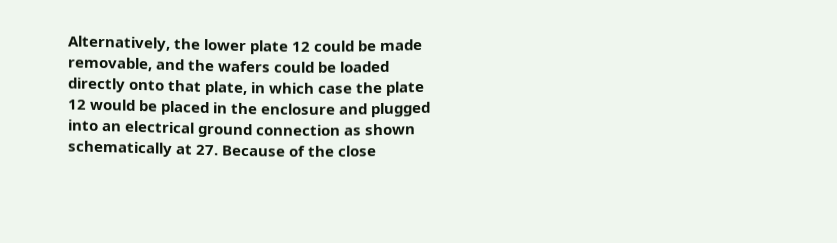Alternatively, the lower plate 12 could be made removable, and the wafers could be loaded directly onto that plate, in which case the plate 12 would be placed in the enclosure and plugged into an electrical ground connection as shown schematically at 27. Because of the close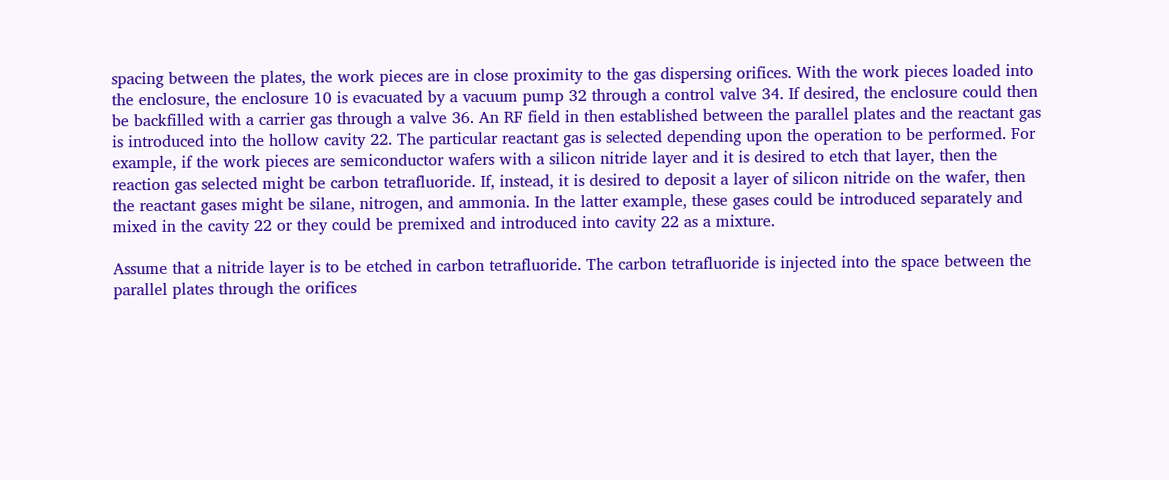spacing between the plates, the work pieces are in close proximity to the gas dispersing orifices. With the work pieces loaded into the enclosure, the enclosure 10 is evacuated by a vacuum pump 32 through a control valve 34. If desired, the enclosure could then be backfilled with a carrier gas through a valve 36. An RF field in then established between the parallel plates and the reactant gas is introduced into the hollow cavity 22. The particular reactant gas is selected depending upon the operation to be performed. For example, if the work pieces are semiconductor wafers with a silicon nitride layer and it is desired to etch that layer, then the reaction gas selected might be carbon tetrafluoride. If, instead, it is desired to deposit a layer of silicon nitride on the wafer, then the reactant gases might be silane, nitrogen, and ammonia. In the latter example, these gases could be introduced separately and mixed in the cavity 22 or they could be premixed and introduced into cavity 22 as a mixture.

Assume that a nitride layer is to be etched in carbon tetrafluoride. The carbon tetrafluoride is injected into the space between the parallel plates through the orifices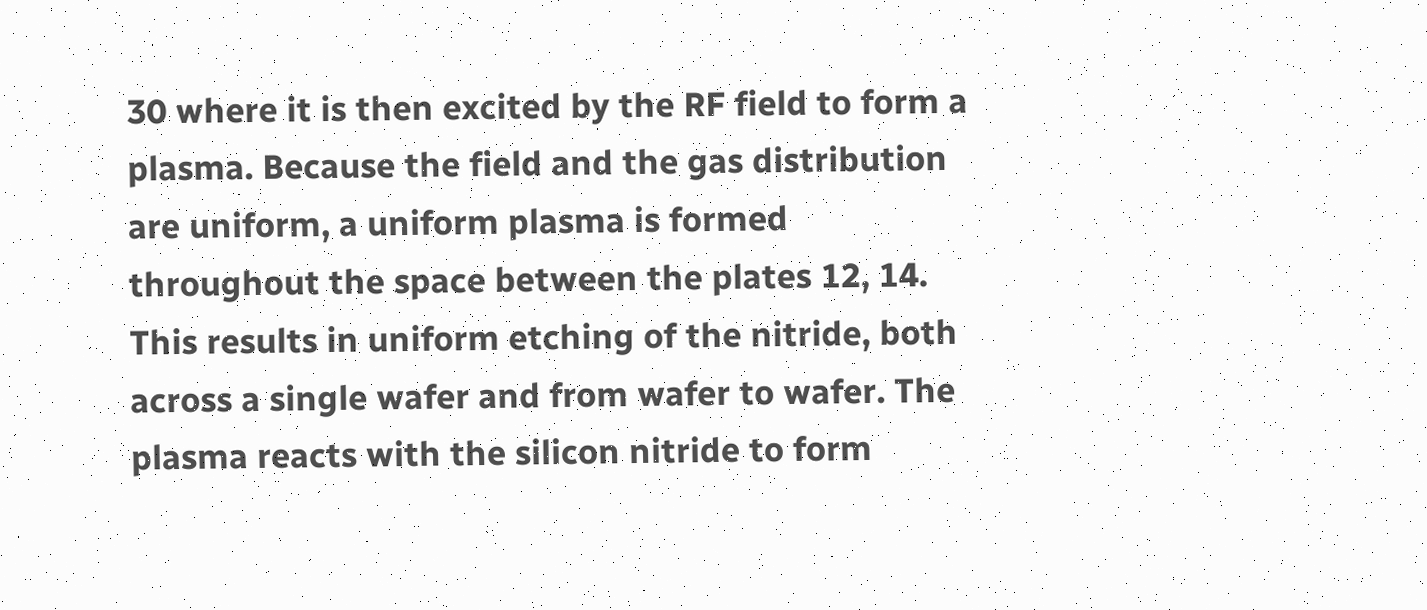30 where it is then excited by the RF field to form a plasma. Because the field and the gas distribution are uniform, a uniform plasma is formed throughout the space between the plates 12, 14. This results in uniform etching of the nitride, both across a single wafer and from wafer to wafer. The plasma reacts with the silicon nitride to form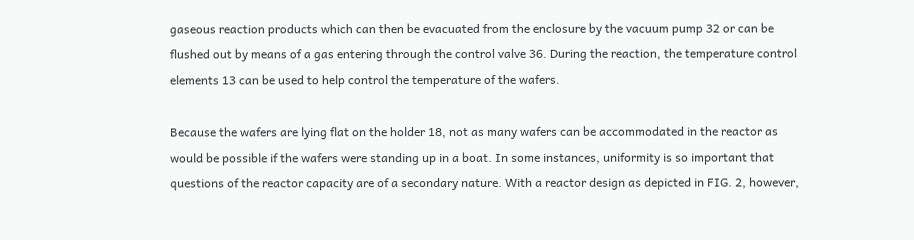gaseous reaction products which can then be evacuated from the enclosure by the vacuum pump 32 or can be flushed out by means of a gas entering through the control valve 36. During the reaction, the temperature control elements 13 can be used to help control the temperature of the wafers.

Because the wafers are lying flat on the holder 18, not as many wafers can be accommodated in the reactor as would be possible if the wafers were standing up in a boat. In some instances, uniformity is so important that questions of the reactor capacity are of a secondary nature. With a reactor design as depicted in FIG. 2, however,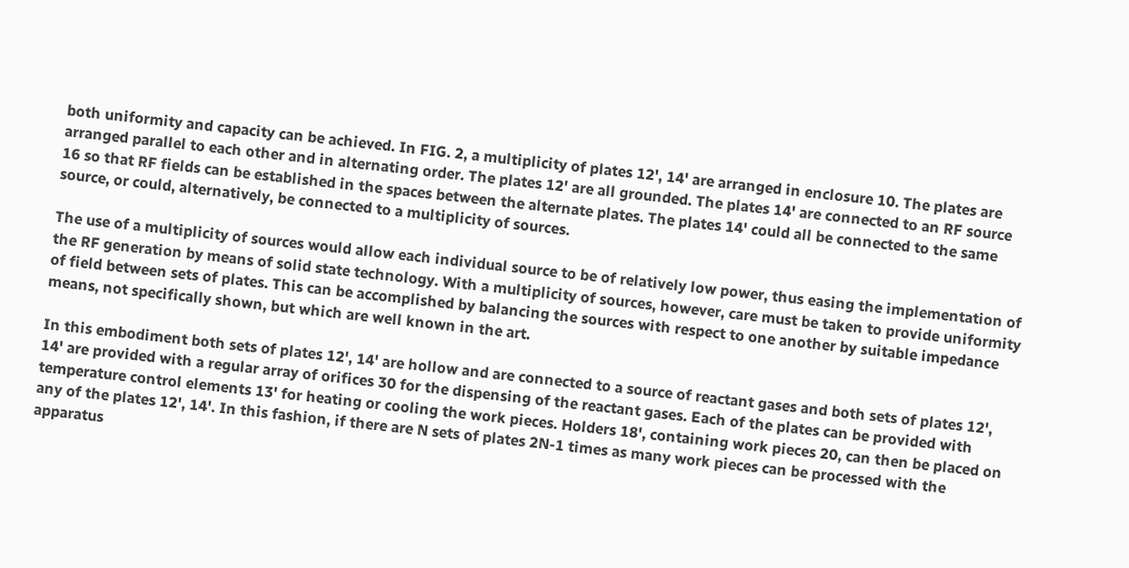both uniformity and capacity can be achieved. In FIG. 2, a multiplicity of plates 12', 14' are arranged in enclosure 10. The plates are arranged parallel to each other and in alternating order. The plates 12' are all grounded. The plates 14' are connected to an RF source 16 so that RF fields can be established in the spaces between the alternate plates. The plates 14' could all be connected to the same source, or could, alternatively, be connected to a multiplicity of sources.

The use of a multiplicity of sources would allow each individual source to be of relatively low power, thus easing the implementation of the RF generation by means of solid state technology. With a multiplicity of sources, however, care must be taken to provide uniformity of field between sets of plates. This can be accomplished by balancing the sources with respect to one another by suitable impedance means, not specifically shown, but which are well known in the art.

In this embodiment both sets of plates 12', 14' are hollow and are connected to a source of reactant gases and both sets of plates 12', 14' are provided with a regular array of orifices 30 for the dispensing of the reactant gases. Each of the plates can be provided with temperature control elements 13' for heating or cooling the work pieces. Holders 18', containing work pieces 20, can then be placed on any of the plates 12', 14'. In this fashion, if there are N sets of plates 2N-1 times as many work pieces can be processed with the apparatus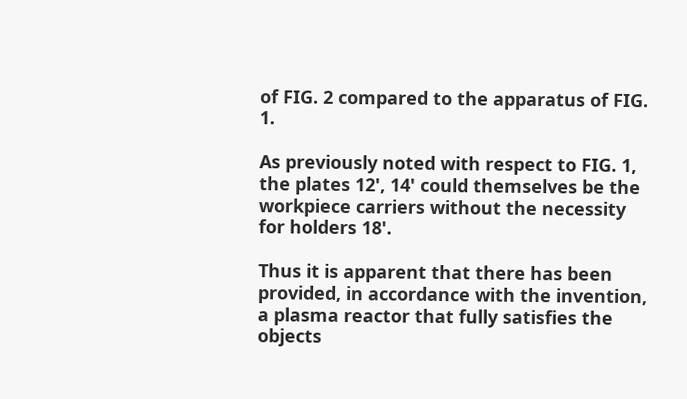of FIG. 2 compared to the apparatus of FIG. 1.

As previously noted with respect to FIG. 1, the plates 12', 14' could themselves be the workpiece carriers without the necessity for holders 18'.

Thus it is apparent that there has been provided, in accordance with the invention, a plasma reactor that fully satisfies the objects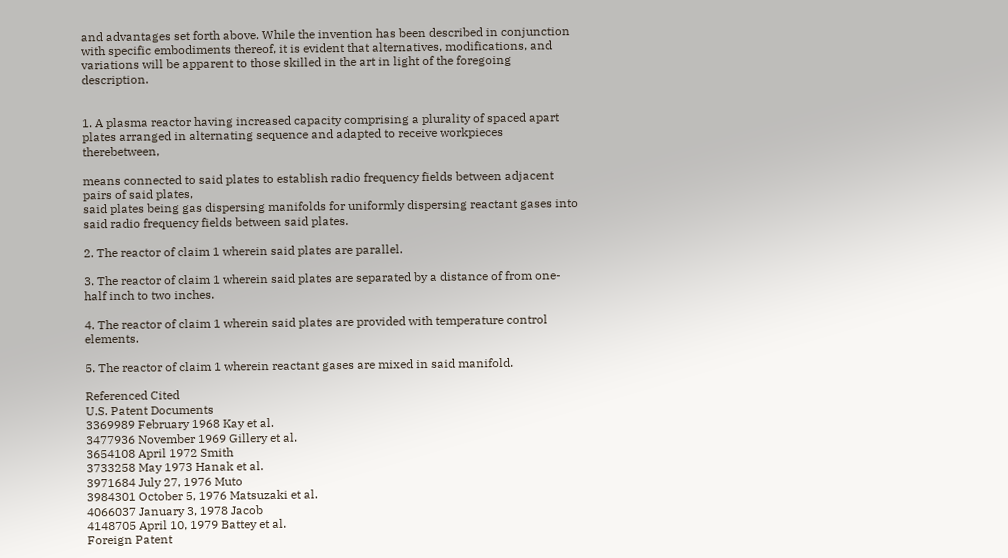and advantages set forth above. While the invention has been described in conjunction with specific embodiments thereof, it is evident that alternatives, modifications, and variations will be apparent to those skilled in the art in light of the foregoing description.


1. A plasma reactor having increased capacity comprising a plurality of spaced apart plates arranged in alternating sequence and adapted to receive workpieces therebetween,

means connected to said plates to establish radio frequency fields between adjacent pairs of said plates,
said plates being gas dispersing manifolds for uniformly dispersing reactant gases into said radio frequency fields between said plates.

2. The reactor of claim 1 wherein said plates are parallel.

3. The reactor of claim 1 wherein said plates are separated by a distance of from one-half inch to two inches.

4. The reactor of claim 1 wherein said plates are provided with temperature control elements.

5. The reactor of claim 1 wherein reactant gases are mixed in said manifold.

Referenced Cited
U.S. Patent Documents
3369989 February 1968 Kay et al.
3477936 November 1969 Gillery et al.
3654108 April 1972 Smith
3733258 May 1973 Hanak et al.
3971684 July 27, 1976 Muto
3984301 October 5, 1976 Matsuzaki et al.
4066037 January 3, 1978 Jacob
4148705 April 10, 1979 Battey et al.
Foreign Patent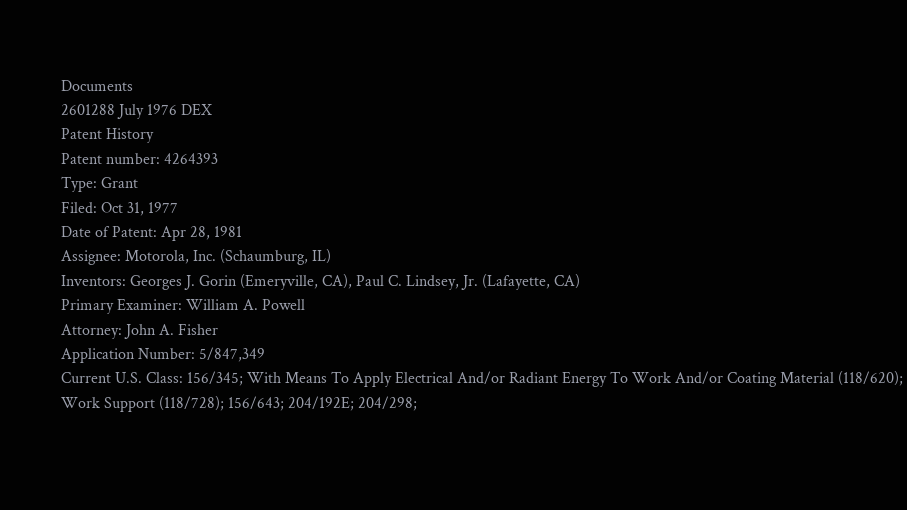Documents
2601288 July 1976 DEX
Patent History
Patent number: 4264393
Type: Grant
Filed: Oct 31, 1977
Date of Patent: Apr 28, 1981
Assignee: Motorola, Inc. (Schaumburg, IL)
Inventors: Georges J. Gorin (Emeryville, CA), Paul C. Lindsey, Jr. (Lafayette, CA)
Primary Examiner: William A. Powell
Attorney: John A. Fisher
Application Number: 5/847,349
Current U.S. Class: 156/345; With Means To Apply Electrical And/or Radiant Energy To Work And/or Coating Material (118/620); Work Support (118/728); 156/643; 204/192E; 204/298;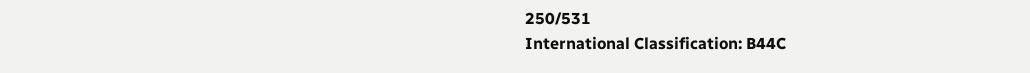250/531
International Classification: B44C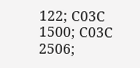122; C03C 1500; C03C 2506;